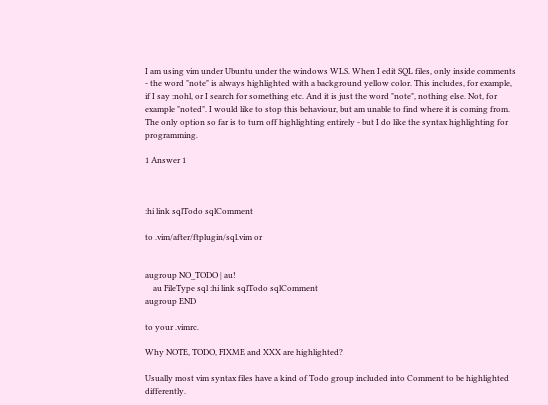I am using vim under Ubuntu under the windows WLS. When I edit SQL files, only inside comments - the word "note" is always highlighted with a background yellow color. This includes, for example, if I say :nohl, or I search for something etc. And it is just the word "note", nothing else. Not, for example "noted". I would like to stop this behaviour, but am unable to find where it is coming from. The only option so far is to turn off highlighting entirely - but I do like the syntax highlighting for programming.

1 Answer 1



:hi link sqlTodo sqlComment

to .vim/after/ftplugin/sql.vim or


augroup NO_TODO | au!
    au FileType sql :hi link sqlTodo sqlComment
augroup END

to your .vimrc.

Why NOTE, TODO, FIXME and XXX are highlighted?

Usually most vim syntax files have a kind of Todo group included into Comment to be highlighted differently.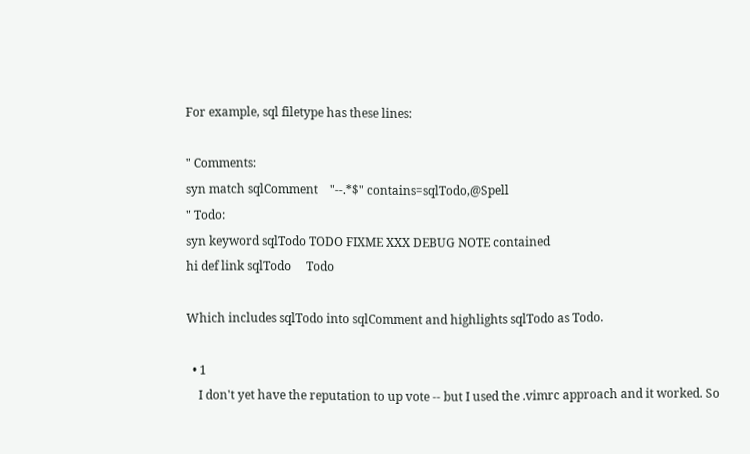For example, sql filetype has these lines:

" Comments:
syn match sqlComment    "--.*$" contains=sqlTodo,@Spell
" Todo:
syn keyword sqlTodo TODO FIXME XXX DEBUG NOTE contained
hi def link sqlTodo     Todo

Which includes sqlTodo into sqlComment and highlights sqlTodo as Todo.

  • 1
    I don't yet have the reputation to up vote -- but I used the .vimrc approach and it worked. So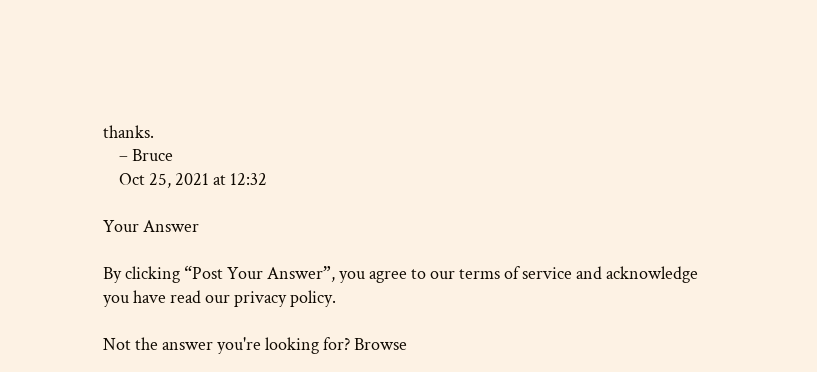thanks.
    – Bruce
    Oct 25, 2021 at 12:32

Your Answer

By clicking “Post Your Answer”, you agree to our terms of service and acknowledge you have read our privacy policy.

Not the answer you're looking for? Browse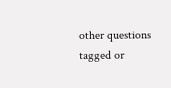other questions tagged or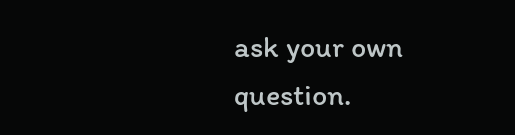ask your own question.